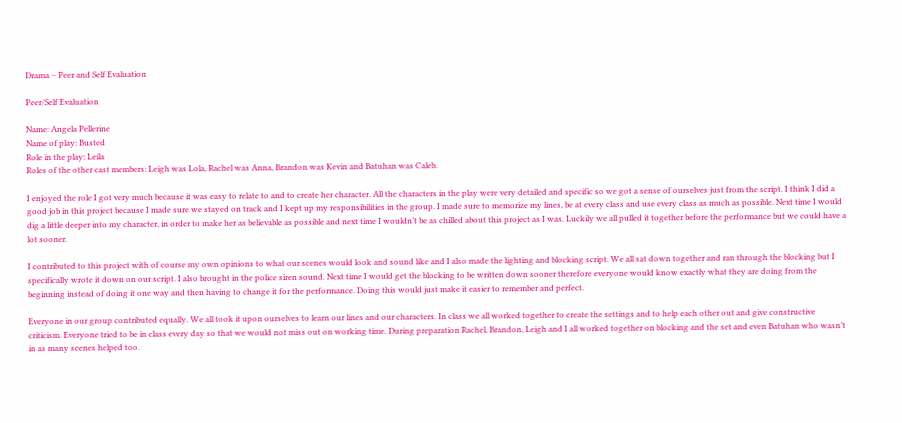Drama – Peer and Self Evaluation

Peer/Self Evaluation

Name: Angela Pellerine
Name of play: Busted
Role in the play: Leila
Roles of the other cast members: Leigh was Lola, Rachel was Anna, Brandon was Kevin and Batuhan was Caleb.

I enjoyed the role I got very much because it was easy to relate to and to create her character. All the characters in the play were very detailed and specific so we got a sense of ourselves just from the script. I think I did a good job in this project because I made sure we stayed on track and I kept up my responsibilities in the group. I made sure to memorize my lines, be at every class and use every class as much as possible. Next time I would dig a little deeper into my character, in order to make her as believable as possible and next time I wouldn’t be as chilled about this project as I was. Luckily we all pulled it together before the performance but we could have a lot sooner.

I contributed to this project with of course my own opinions to what our scenes would look and sound like and I also made the lighting and blocking script. We all sat down together and ran through the blocking but I specifically wrote it down on our script. I also brought in the police siren sound. Next time I would get the blocking to be written down sooner therefore everyone would know exactly what they are doing from the beginning instead of doing it one way and then having to change it for the performance. Doing this would just make it easier to remember and perfect.

Everyone in our group contributed equally. We all took it upon ourselves to learn our lines and our characters. In class we all worked together to create the settings and to help each other out and give constructive criticism. Everyone tried to be in class every day so that we would not miss out on working time. During preparation Rachel, Brandon, Leigh and I all worked together on blocking and the set and even Batuhan who wasn’t in as many scenes helped too.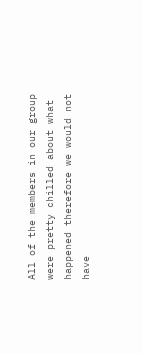All of the members in our group were pretty chilled about what happened therefore we would not have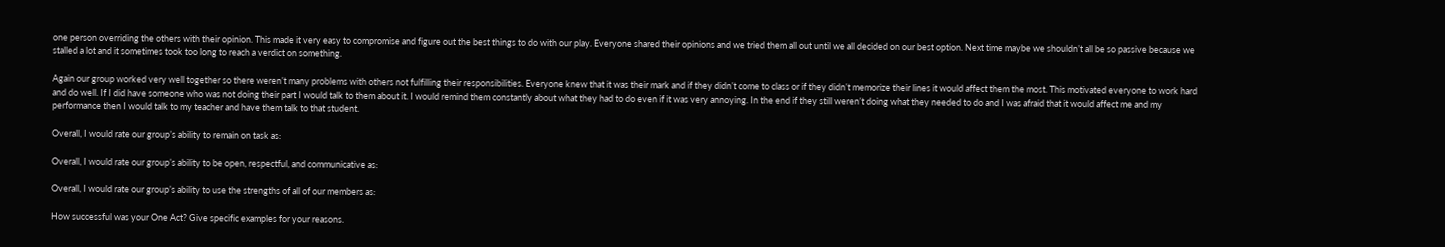one person overriding the others with their opinion. This made it very easy to compromise and figure out the best things to do with our play. Everyone shared their opinions and we tried them all out until we all decided on our best option. Next time maybe we shouldn’t all be so passive because we stalled a lot and it sometimes took too long to reach a verdict on something.

Again our group worked very well together so there weren’t many problems with others not fulfilling their responsibilities. Everyone knew that it was their mark and if they didn’t come to class or if they didn’t memorize their lines it would affect them the most. This motivated everyone to work hard and do well. If I did have someone who was not doing their part I would talk to them about it. I would remind them constantly about what they had to do even if it was very annoying. In the end if they still weren’t doing what they needed to do and I was afraid that it would affect me and my performance then I would talk to my teacher and have them talk to that student.

Overall, I would rate our group’s ability to remain on task as:

Overall, I would rate our group’s ability to be open, respectful, and communicative as:

Overall, I would rate our group’s ability to use the strengths of all of our members as:

How successful was your One Act? Give specific examples for your reasons.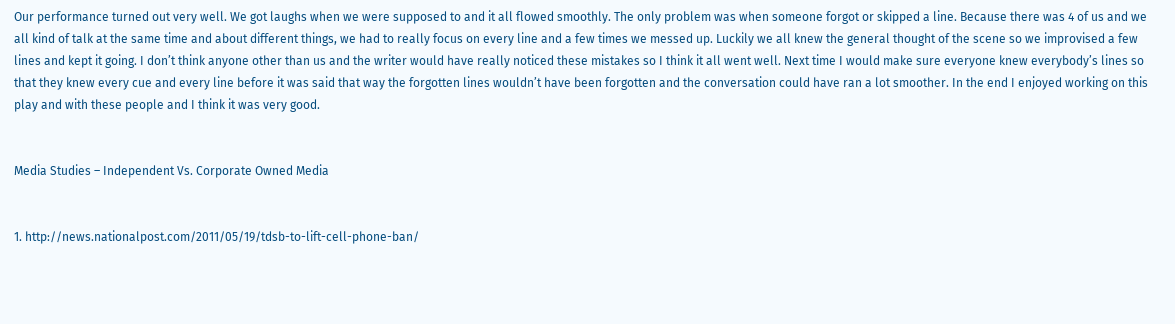Our performance turned out very well. We got laughs when we were supposed to and it all flowed smoothly. The only problem was when someone forgot or skipped a line. Because there was 4 of us and we all kind of talk at the same time and about different things, we had to really focus on every line and a few times we messed up. Luckily we all knew the general thought of the scene so we improvised a few lines and kept it going. I don’t think anyone other than us and the writer would have really noticed these mistakes so I think it all went well. Next time I would make sure everyone knew everybody’s lines so that they knew every cue and every line before it was said that way the forgotten lines wouldn’t have been forgotten and the conversation could have ran a lot smoother. In the end I enjoyed working on this play and with these people and I think it was very good.


Media Studies – Independent Vs. Corporate Owned Media


1. http://news.nationalpost.com/2011/05/19/tdsb-to-lift-cell-phone-ban/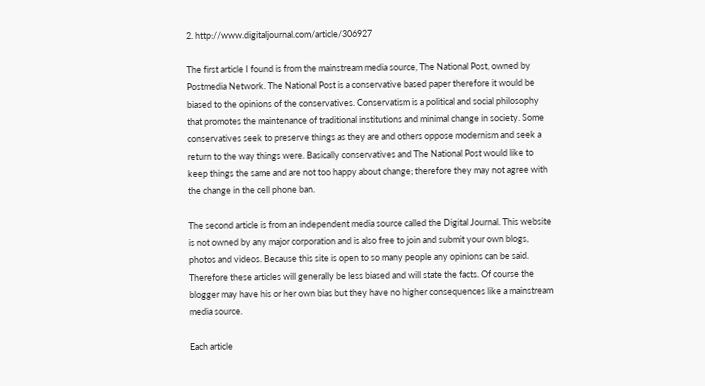2. http://www.digitaljournal.com/article/306927

The first article I found is from the mainstream media source, The National Post, owned by Postmedia Network. The National Post is a conservative based paper therefore it would be biased to the opinions of the conservatives. Conservatism is a political and social philosophy that promotes the maintenance of traditional institutions and minimal change in society. Some conservatives seek to preserve things as they are and others oppose modernism and seek a return to the way things were. Basically conservatives and The National Post would like to keep things the same and are not too happy about change; therefore they may not agree with the change in the cell phone ban.

The second article is from an independent media source called the Digital Journal. This website is not owned by any major corporation and is also free to join and submit your own blogs, photos and videos. Because this site is open to so many people any opinions can be said. Therefore these articles will generally be less biased and will state the facts. Of course the blogger may have his or her own bias but they have no higher consequences like a mainstream media source.

Each article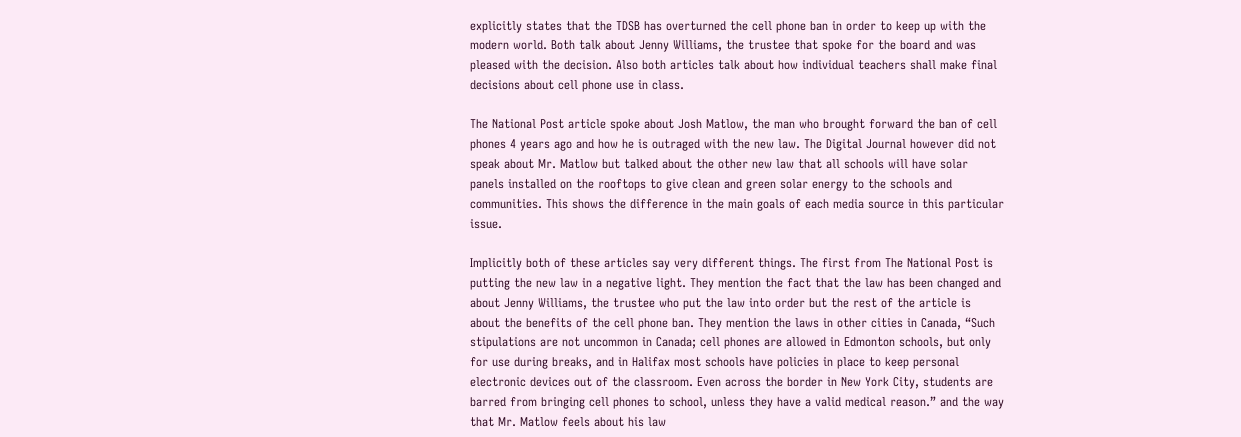explicitly states that the TDSB has overturned the cell phone ban in order to keep up with the modern world. Both talk about Jenny Williams, the trustee that spoke for the board and was pleased with the decision. Also both articles talk about how individual teachers shall make final decisions about cell phone use in class.

The National Post article spoke about Josh Matlow, the man who brought forward the ban of cell phones 4 years ago and how he is outraged with the new law. The Digital Journal however did not speak about Mr. Matlow but talked about the other new law that all schools will have solar panels installed on the rooftops to give clean and green solar energy to the schools and communities. This shows the difference in the main goals of each media source in this particular issue.

Implicitly both of these articles say very different things. The first from The National Post is putting the new law in a negative light. They mention the fact that the law has been changed and about Jenny Williams, the trustee who put the law into order but the rest of the article is about the benefits of the cell phone ban. They mention the laws in other cities in Canada, “Such stipulations are not uncommon in Canada; cell phones are allowed in Edmonton schools, but only for use during breaks, and in Halifax most schools have policies in place to keep personal electronic devices out of the classroom. Even across the border in New York City, students are barred from bringing cell phones to school, unless they have a valid medical reason.” and the way that Mr. Matlow feels about his law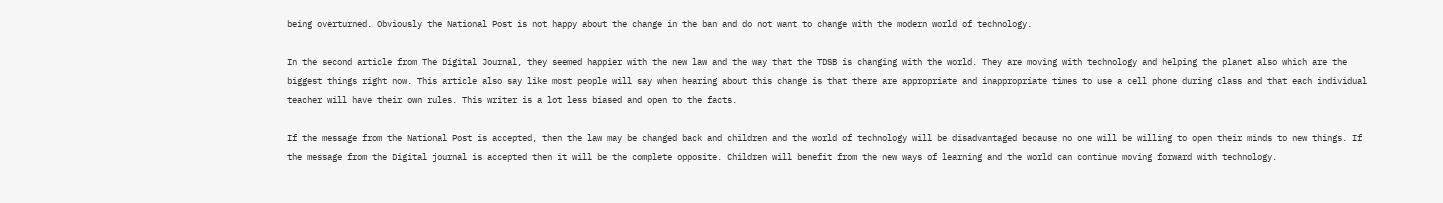being overturned. Obviously the National Post is not happy about the change in the ban and do not want to change with the modern world of technology.

In the second article from The Digital Journal, they seemed happier with the new law and the way that the TDSB is changing with the world. They are moving with technology and helping the planet also which are the biggest things right now. This article also say like most people will say when hearing about this change is that there are appropriate and inappropriate times to use a cell phone during class and that each individual teacher will have their own rules. This writer is a lot less biased and open to the facts.

If the message from the National Post is accepted, then the law may be changed back and children and the world of technology will be disadvantaged because no one will be willing to open their minds to new things. If the message from the Digital journal is accepted then it will be the complete opposite. Children will benefit from the new ways of learning and the world can continue moving forward with technology.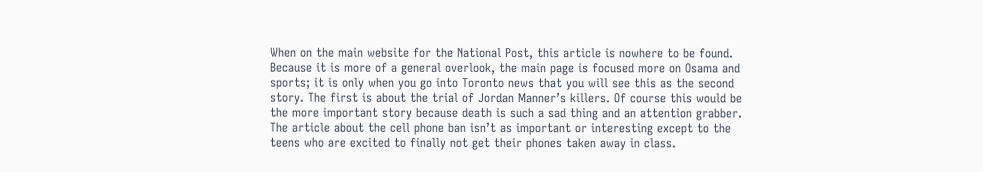When on the main website for the National Post, this article is nowhere to be found. Because it is more of a general overlook, the main page is focused more on Osama and sports; it is only when you go into Toronto news that you will see this as the second story. The first is about the trial of Jordan Manner’s killers. Of course this would be the more important story because death is such a sad thing and an attention grabber. The article about the cell phone ban isn’t as important or interesting except to the teens who are excited to finally not get their phones taken away in class.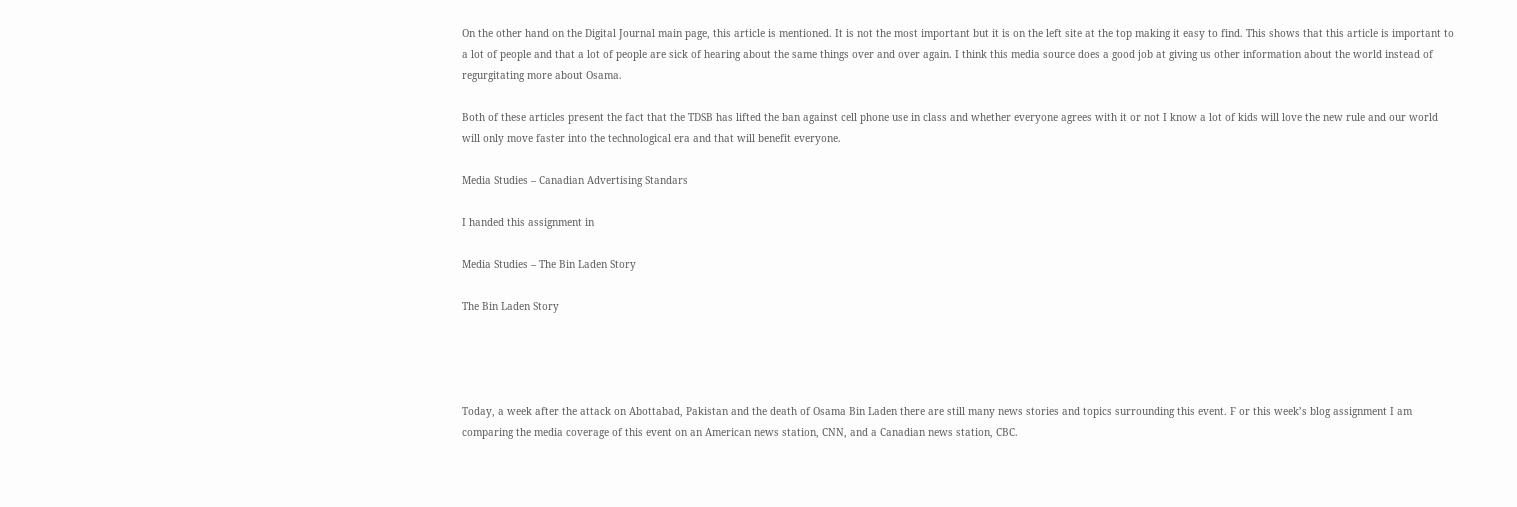On the other hand on the Digital Journal main page, this article is mentioned. It is not the most important but it is on the left site at the top making it easy to find. This shows that this article is important to a lot of people and that a lot of people are sick of hearing about the same things over and over again. I think this media source does a good job at giving us other information about the world instead of regurgitating more about Osama.

Both of these articles present the fact that the TDSB has lifted the ban against cell phone use in class and whether everyone agrees with it or not I know a lot of kids will love the new rule and our world will only move faster into the technological era and that will benefit everyone.

Media Studies – Canadian Advertising Standars

I handed this assignment in

Media Studies – The Bin Laden Story

The Bin Laden Story




Today, a week after the attack on Abottabad, Pakistan and the death of Osama Bin Laden there are still many news stories and topics surrounding this event. F or this week’s blog assignment I am comparing the media coverage of this event on an American news station, CNN, and a Canadian news station, CBC.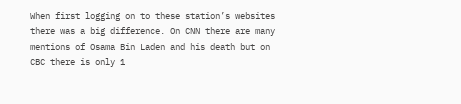When first logging on to these station’s websites there was a big difference. On CNN there are many mentions of Osama Bin Laden and his death but on CBC there is only 1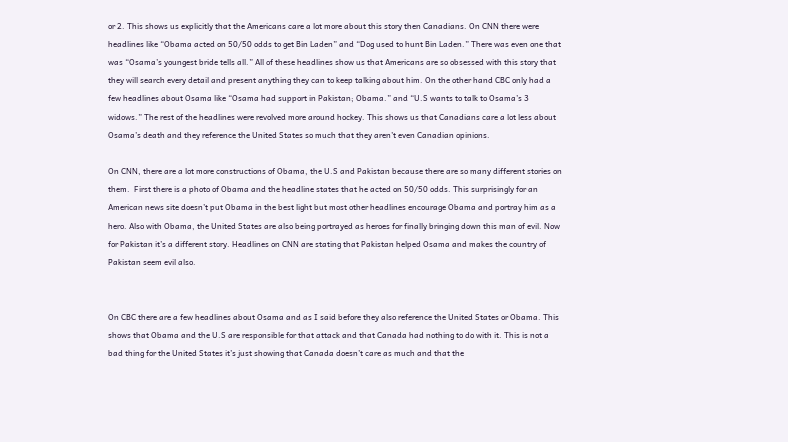or 2. This shows us explicitly that the Americans care a lot more about this story then Canadians. On CNN there were headlines like “Obama acted on 50/50 odds to get Bin Laden” and “Dog used to hunt Bin Laden.” There was even one that was “Osama’s youngest bride tells all.” All of these headlines show us that Americans are so obsessed with this story that they will search every detail and present anything they can to keep talking about him. On the other hand CBC only had a few headlines about Osama like “Osama had support in Pakistan; Obama.” and “U.S wants to talk to Osama’s 3 widows.” The rest of the headlines were revolved more around hockey. This shows us that Canadians care a lot less about Osama’s death and they reference the United States so much that they aren’t even Canadian opinions.

On CNN, there are a lot more constructions of Obama, the U.S and Pakistan because there are so many different stories on them.  First there is a photo of Obama and the headline states that he acted on 50/50 odds. This surprisingly for an American news site doesn’t put Obama in the best light but most other headlines encourage Obama and portray him as a hero. Also with Obama, the United States are also being portrayed as heroes for finally bringing down this man of evil. Now for Pakistan it’s a different story. Headlines on CNN are stating that Pakistan helped Osama and makes the country of Pakistan seem evil also.


On CBC there are a few headlines about Osama and as I said before they also reference the United States or Obama. This shows that Obama and the U.S are responsible for that attack and that Canada had nothing to do with it. This is not a bad thing for the United States it’s just showing that Canada doesn’t care as much and that the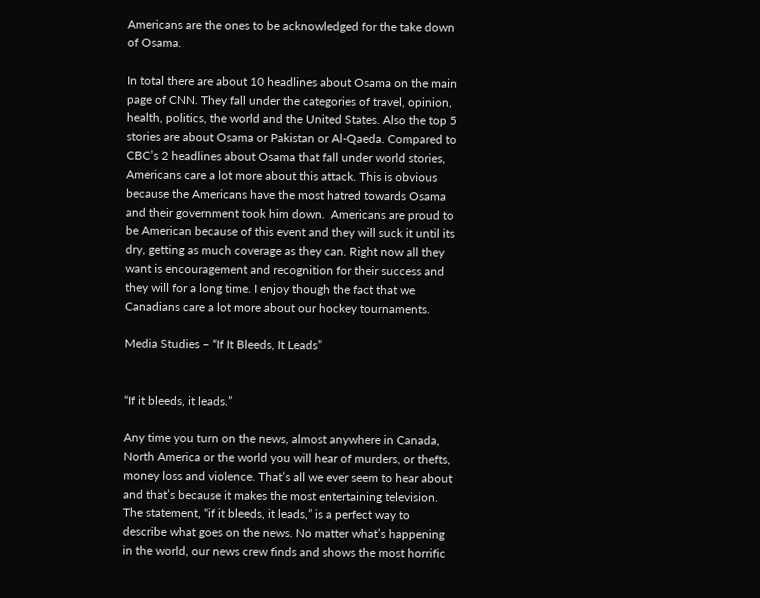Americans are the ones to be acknowledged for the take down of Osama.

In total there are about 10 headlines about Osama on the main page of CNN. They fall under the categories of travel, opinion, health, politics, the world and the United States. Also the top 5 stories are about Osama or Pakistan or Al-Qaeda. Compared to CBC’s 2 headlines about Osama that fall under world stories, Americans care a lot more about this attack. This is obvious because the Americans have the most hatred towards Osama and their government took him down.  Americans are proud to be American because of this event and they will suck it until its dry, getting as much coverage as they can. Right now all they want is encouragement and recognition for their success and they will for a long time. I enjoy though the fact that we Canadians care a lot more about our hockey tournaments.

Media Studies – “If It Bleeds, It Leads”


“If it bleeds, it leads.”

Any time you turn on the news, almost anywhere in Canada, North America or the world you will hear of murders, or thefts, money loss and violence. That’s all we ever seem to hear about and that’s because it makes the most entertaining television. The statement, “if it bleeds, it leads,” is a perfect way to describe what goes on the news. No matter what’s happening in the world, our news crew finds and shows the most horrific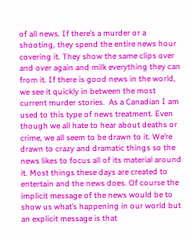of all news. If there’s a murder or a shooting, they spend the entire news hour covering it. They show the same clips over and over again and milk everything they can from it. If there is good news in the world, we see it quickly in between the most current murder stories.  As a Canadian I am used to this type of news treatment. Even though we all hate to hear about deaths or crime, we all seem to be drawn to it. We’re drawn to crazy and dramatic things so the news likes to focus all of its material around it. Most things these days are created to entertain and the news does. Of course the implicit message of the news would be to show us what’s happening in our world but an explicit message is that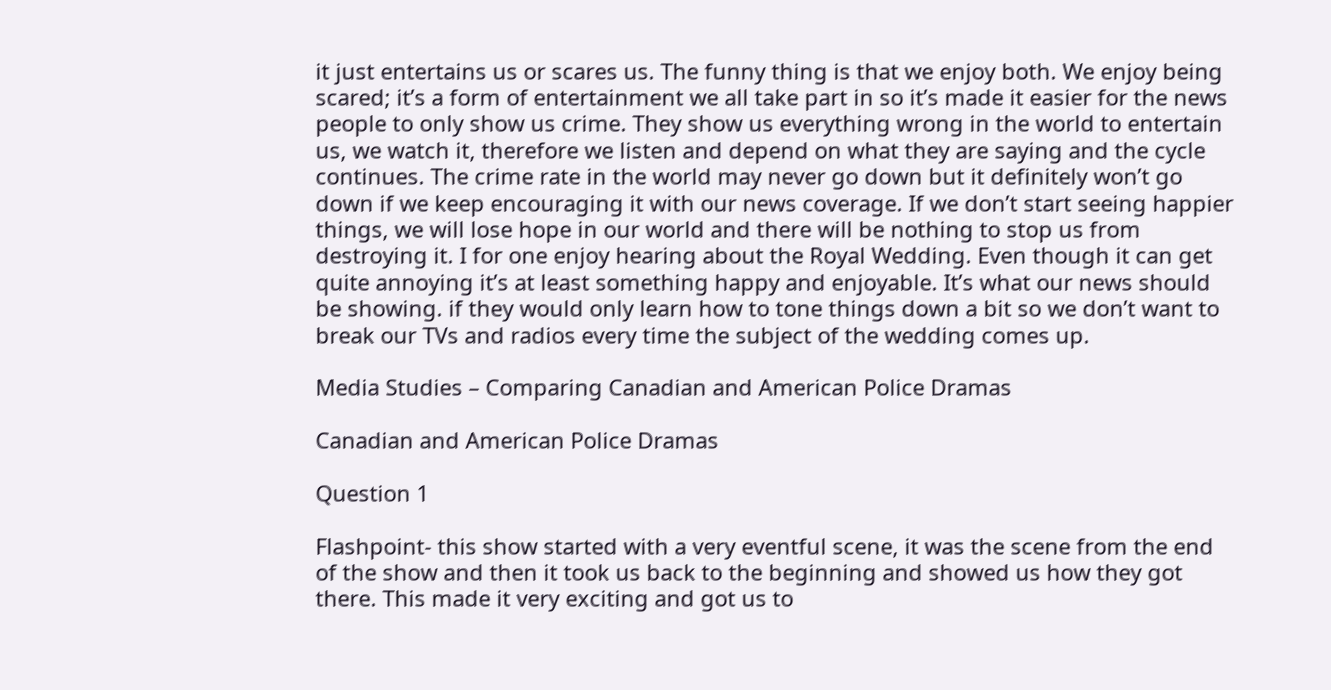it just entertains us or scares us. The funny thing is that we enjoy both. We enjoy being scared; it’s a form of entertainment we all take part in so it’s made it easier for the news people to only show us crime. They show us everything wrong in the world to entertain us, we watch it, therefore we listen and depend on what they are saying and the cycle continues. The crime rate in the world may never go down but it definitely won’t go down if we keep encouraging it with our news coverage. If we don’t start seeing happier things, we will lose hope in our world and there will be nothing to stop us from destroying it. I for one enjoy hearing about the Royal Wedding. Even though it can get quite annoying it’s at least something happy and enjoyable. It’s what our news should be showing. if they would only learn how to tone things down a bit so we don’t want to break our TVs and radios every time the subject of the wedding comes up.

Media Studies – Comparing Canadian and American Police Dramas

Canadian and American Police Dramas

Question 1

Flashpoint- this show started with a very eventful scene, it was the scene from the end of the show and then it took us back to the beginning and showed us how they got there. This made it very exciting and got us to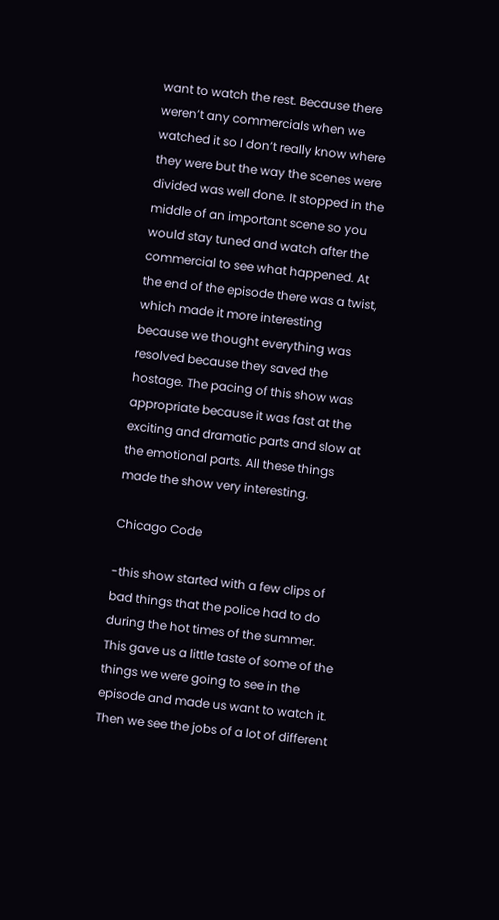want to watch the rest. Because there weren’t any commercials when we watched it so I don’t really know where they were but the way the scenes were divided was well done. It stopped in the middle of an important scene so you would stay tuned and watch after the commercial to see what happened. At the end of the episode there was a twist, which made it more interesting because we thought everything was resolved because they saved the hostage. The pacing of this show was appropriate because it was fast at the exciting and dramatic parts and slow at the emotional parts. All these things made the show very interesting.

Chicago Code

-this show started with a few clips of bad things that the police had to do during the hot times of the summer. This gave us a little taste of some of the things we were going to see in the episode and made us want to watch it. Then we see the jobs of a lot of different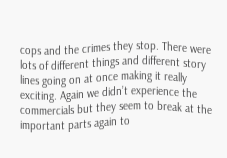cops and the crimes they stop. There were lots of different things and different story lines going on at once making it really exciting. Again we didn’t experience the commercials but they seem to break at the important parts again to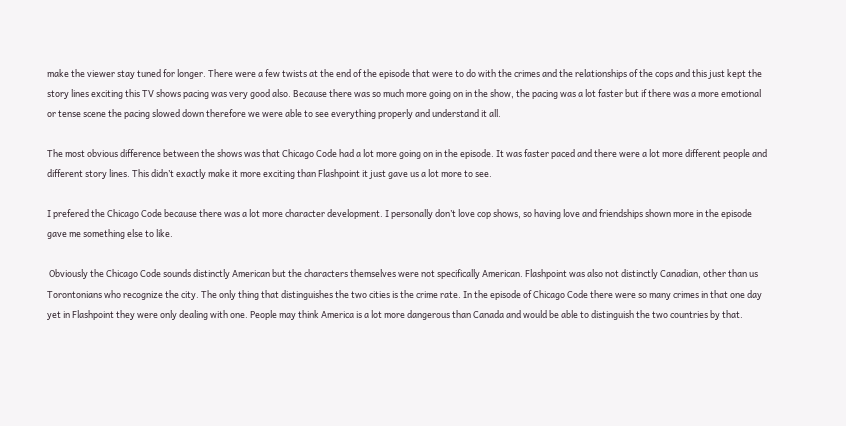make the viewer stay tuned for longer. There were a few twists at the end of the episode that were to do with the crimes and the relationships of the cops and this just kept the story lines exciting this TV shows pacing was very good also. Because there was so much more going on in the show, the pacing was a lot faster but if there was a more emotional or tense scene the pacing slowed down therefore we were able to see everything properly and understand it all.

The most obvious difference between the shows was that Chicago Code had a lot more going on in the episode. It was faster paced and there were a lot more different people and different story lines. This didn’t exactly make it more exciting than Flashpoint it just gave us a lot more to see.

I prefered the Chicago Code because there was a lot more character development. I personally don’t love cop shows, so having love and friendships shown more in the episode gave me something else to like.

 Obviously the Chicago Code sounds distinctly American but the characters themselves were not specifically American. Flashpoint was also not distinctly Canadian, other than us Torontonians who recognize the city. The only thing that distinguishes the two cities is the crime rate. In the episode of Chicago Code there were so many crimes in that one day yet in Flashpoint they were only dealing with one. People may think America is a lot more dangerous than Canada and would be able to distinguish the two countries by that.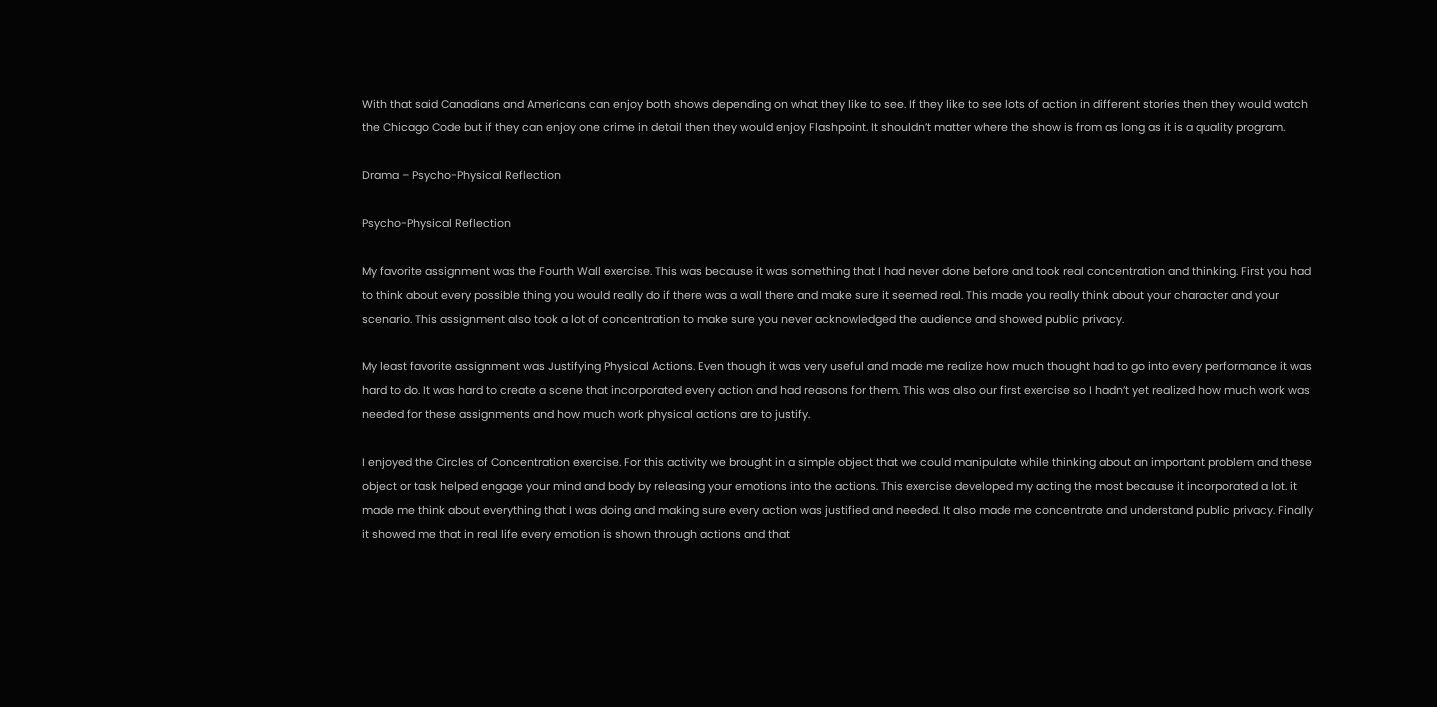With that said Canadians and Americans can enjoy both shows depending on what they like to see. If they like to see lots of action in different stories then they would watch the Chicago Code but if they can enjoy one crime in detail then they would enjoy Flashpoint. It shouldn’t matter where the show is from as long as it is a quality program.

Drama – Psycho-Physical Reflection

Psycho-Physical Reflection

My favorite assignment was the Fourth Wall exercise. This was because it was something that I had never done before and took real concentration and thinking. First you had to think about every possible thing you would really do if there was a wall there and make sure it seemed real. This made you really think about your character and your scenario. This assignment also took a lot of concentration to make sure you never acknowledged the audience and showed public privacy.

My least favorite assignment was Justifying Physical Actions. Even though it was very useful and made me realize how much thought had to go into every performance it was hard to do. It was hard to create a scene that incorporated every action and had reasons for them. This was also our first exercise so I hadn’t yet realized how much work was needed for these assignments and how much work physical actions are to justify.

I enjoyed the Circles of Concentration exercise. For this activity we brought in a simple object that we could manipulate while thinking about an important problem and these object or task helped engage your mind and body by releasing your emotions into the actions. This exercise developed my acting the most because it incorporated a lot. it made me think about everything that I was doing and making sure every action was justified and needed. It also made me concentrate and understand public privacy. Finally it showed me that in real life every emotion is shown through actions and that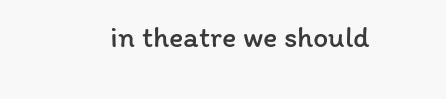in theatre we should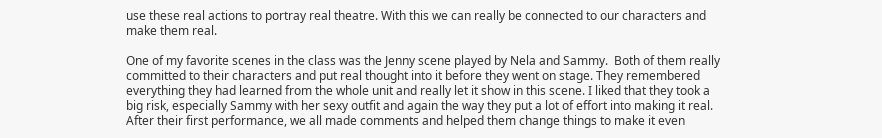use these real actions to portray real theatre. With this we can really be connected to our characters and make them real.

One of my favorite scenes in the class was the Jenny scene played by Nela and Sammy.  Both of them really committed to their characters and put real thought into it before they went on stage. They remembered everything they had learned from the whole unit and really let it show in this scene. I liked that they took a big risk, especially Sammy with her sexy outfit and again the way they put a lot of effort into making it real. After their first performance, we all made comments and helped them change things to make it even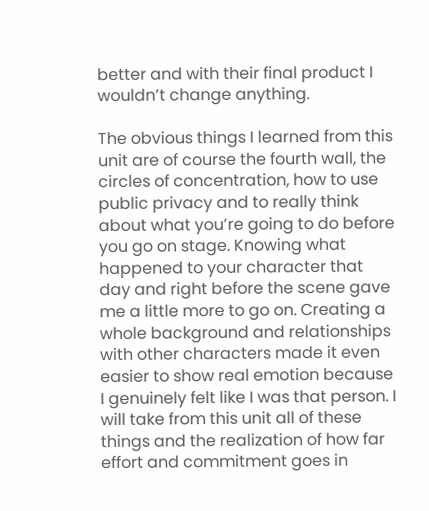better and with their final product I wouldn’t change anything.

The obvious things I learned from this unit are of course the fourth wall, the circles of concentration, how to use public privacy and to really think about what you’re going to do before you go on stage. Knowing what happened to your character that day and right before the scene gave me a little more to go on. Creating a whole background and relationships with other characters made it even easier to show real emotion because I genuinely felt like I was that person. I will take from this unit all of these things and the realization of how far effort and commitment goes in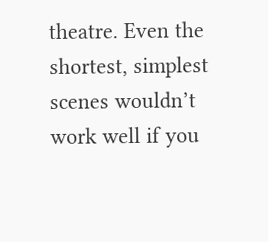theatre. Even the shortest, simplest scenes wouldn’t work well if you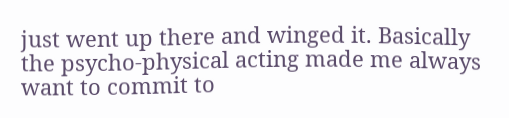just went up there and winged it. Basically the psycho-physical acting made me always want to commit to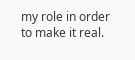my role in order to make it real.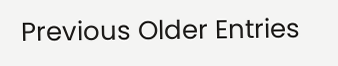Previous Older Entries